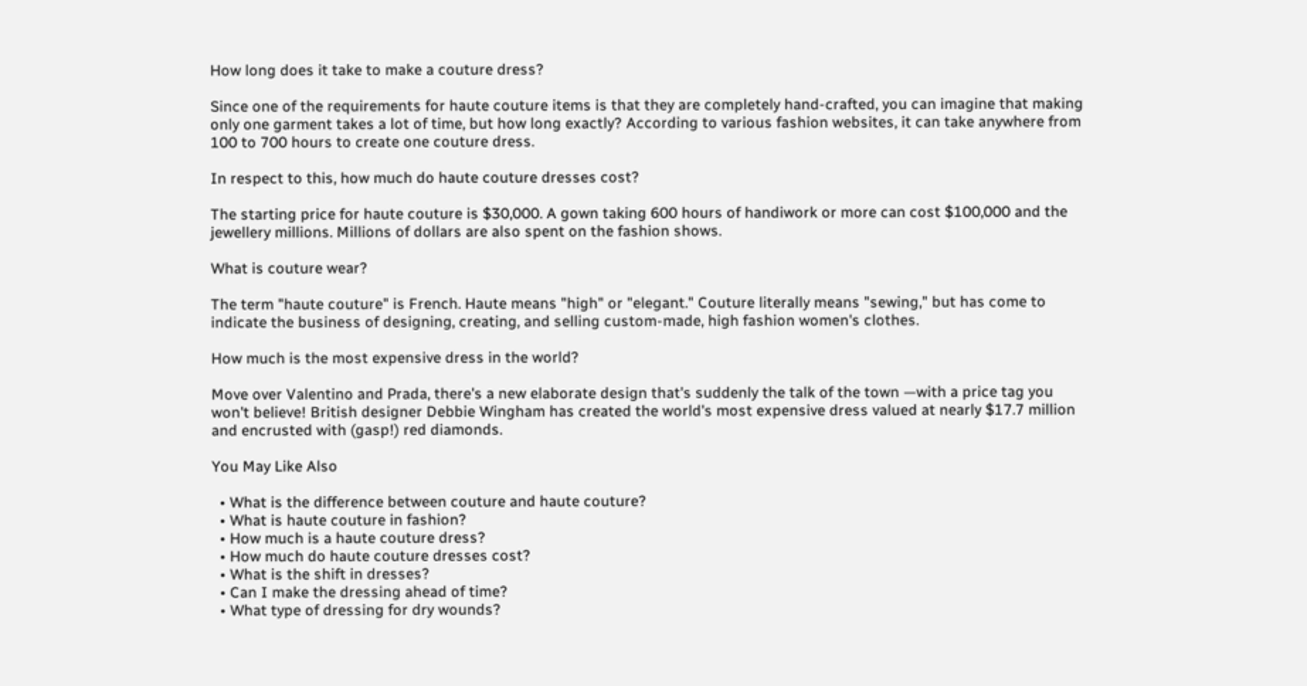How long does it take to make a couture dress?

Since one of the requirements for haute couture items is that they are completely hand-crafted, you can imagine that making only one garment takes a lot of time, but how long exactly? According to various fashion websites, it can take anywhere from 100 to 700 hours to create one couture dress.

In respect to this, how much do haute couture dresses cost?

The starting price for haute couture is $30,000. A gown taking 600 hours of handiwork or more can cost $100,000 and the jewellery millions. Millions of dollars are also spent on the fashion shows.

What is couture wear?

The term "haute couture" is French. Haute means "high" or "elegant." Couture literally means "sewing," but has come to indicate the business of designing, creating, and selling custom-made, high fashion women's clothes.

How much is the most expensive dress in the world?

Move over Valentino and Prada, there's a new elaborate design that's suddenly the talk of the town —with a price tag you won't believe! British designer Debbie Wingham has created the world's most expensive dress valued at nearly $17.7 million and encrusted with (gasp!) red diamonds.

You May Like Also

  • What is the difference between couture and haute couture?
  • What is haute couture in fashion?
  • How much is a haute couture dress?
  • How much do haute couture dresses cost?
  • What is the shift in dresses?
  • Can I make the dressing ahead of time?
  • What type of dressing for dry wounds?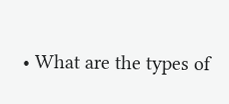• What are the types of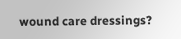wound care dressings?